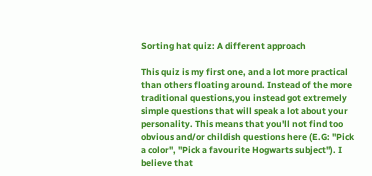Sorting hat quiz: A different approach

This quiz is my first one, and a lot more practical than others floating around. Instead of the more traditional questions,you instead got extremely simple questions that will speak a lot about your personality. This means that you'll not find too obvious and/or childish questions here (E.G: "Pick a color", "Pick a favourite Hogwarts subject"). I believe that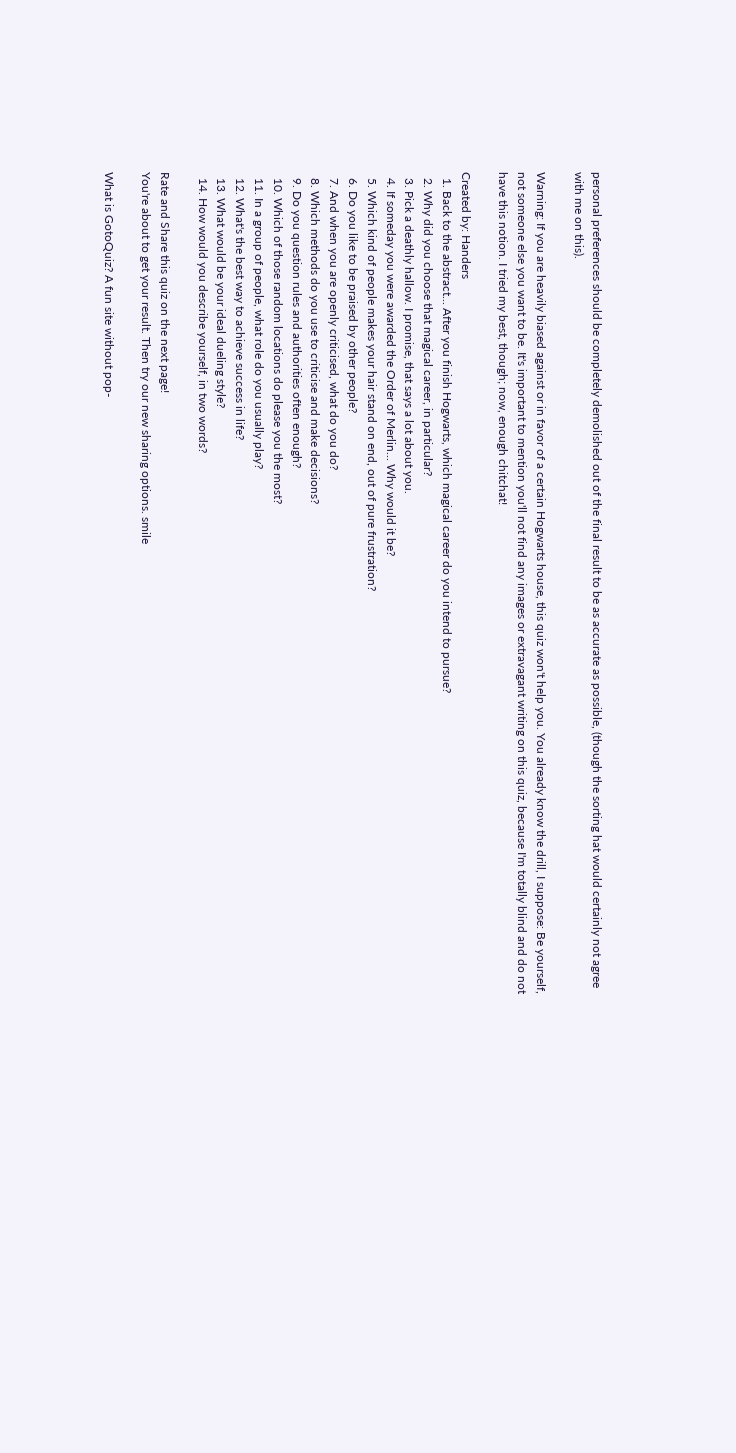personal preferences should be completely demolished out of the final result to be as accurate as possible, (though the sorting hat would certainly not agree with me on this).

Warning: If you are heavily biased against or in favor of a certain Hogwarts house, this quiz won't help you. You already know the drill, I suppose: Be yourself, not someone else you want to be. It's important to mention you'll not find any images or extravagant writing on this quiz, because I'm totally blind and do not have this notion. I tried my best, though; now, enough chitchat!

Created by: Handers
  1. Back to the abstract... After you finish Hogwarts, which magical career do you intend to pursue?
  2. Why did you choose that magical career, in particular?
  3. Pick a deathly hallow. I promise, that says a lot about you.
  4. If someday you were awarded the Order of Merlin... Why would it be?
  5. Which kind of people makes your hair stand on end, out of pure frustration?
  6. Do you like to be praised by other people?
  7. And when you are openly criticised, what do you do?
  8. Which methods do you use to criticise and make decisions?
  9. Do you question rules and authorities often enough?
  10. Which of those random locations do please you the most?
  11. In a group of people, what role do you usually play?
  12. What's the best way to achieve success in life?
  13. What would be your ideal dueling style?
  14. How would you describe yourself, in two words?

Rate and Share this quiz on the next page!
You're about to get your result. Then try our new sharing options. smile

What is GotoQuiz? A fun site without pop-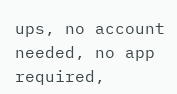ups, no account needed, no app required,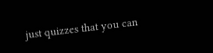just quizzes that you can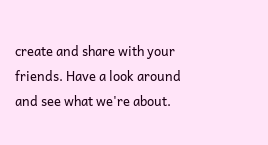create and share with your friends. Have a look around and see what we're about.